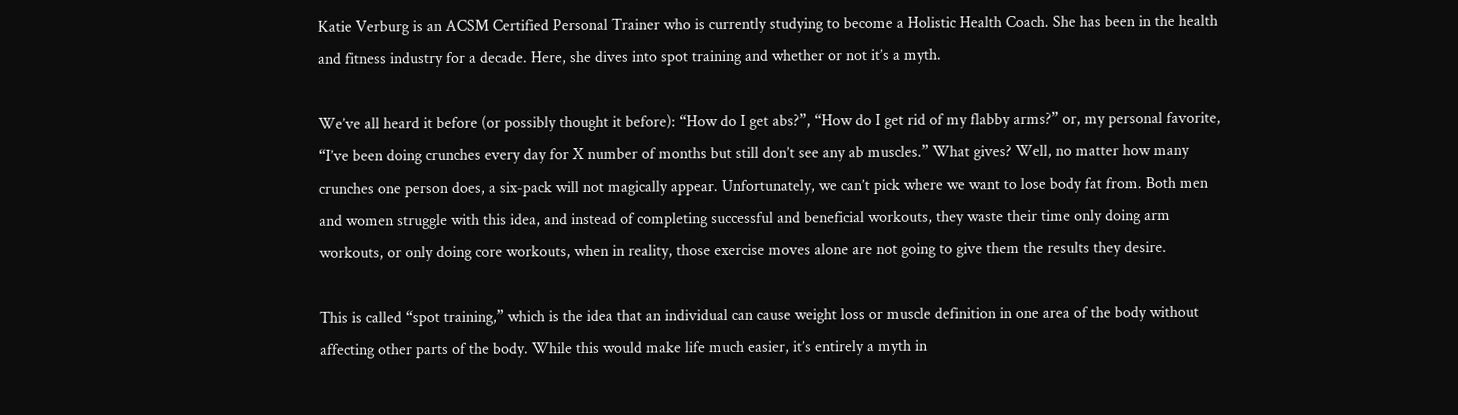Katie Verburg is an ACSM Certified Personal Trainer who is currently studying to become a Holistic Health Coach. She has been in the health and fitness industry for a decade. Here, she dives into spot training and whether or not it’s a myth.

We’ve all heard it before (or possibly thought it before): “How do I get abs?”, “How do I get rid of my flabby arms?” or, my personal favorite, “I’ve been doing crunches every day for X number of months but still don’t see any ab muscles.” What gives? Well, no matter how many crunches one person does, a six-pack will not magically appear. Unfortunately, we can’t pick where we want to lose body fat from. Both men and women struggle with this idea, and instead of completing successful and beneficial workouts, they waste their time only doing arm workouts, or only doing core workouts, when in reality, those exercise moves alone are not going to give them the results they desire.

This is called “spot training,” which is the idea that an individual can cause weight loss or muscle definition in one area of the body without affecting other parts of the body. While this would make life much easier, it’s entirely a myth in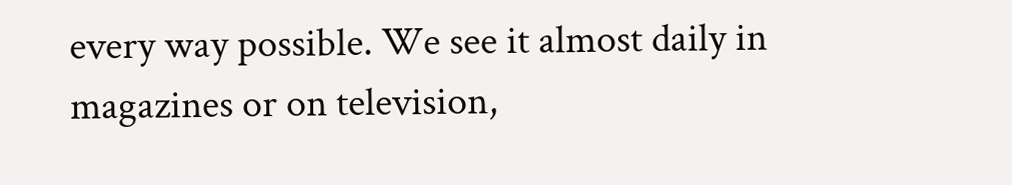every way possible. We see it almost daily in magazines or on television,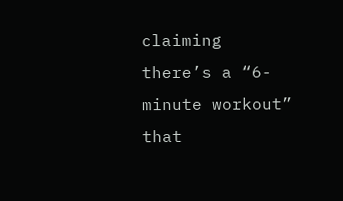claiming there’s a “6-minute workout” that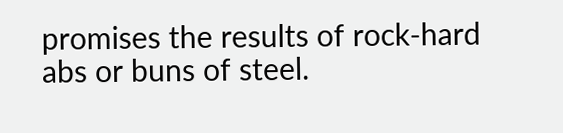promises the results of rock-hard abs or buns of steel.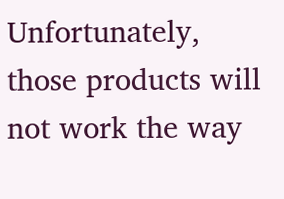Unfortunately, those products will not work the way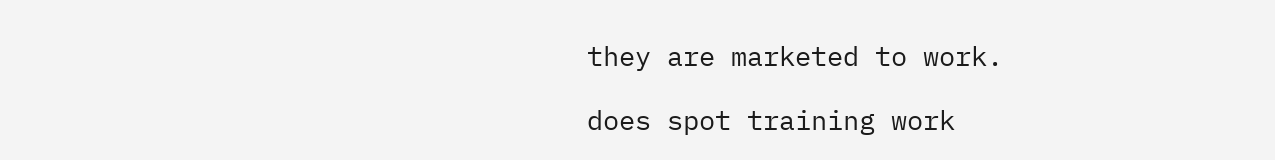they are marketed to work.

does spot training work